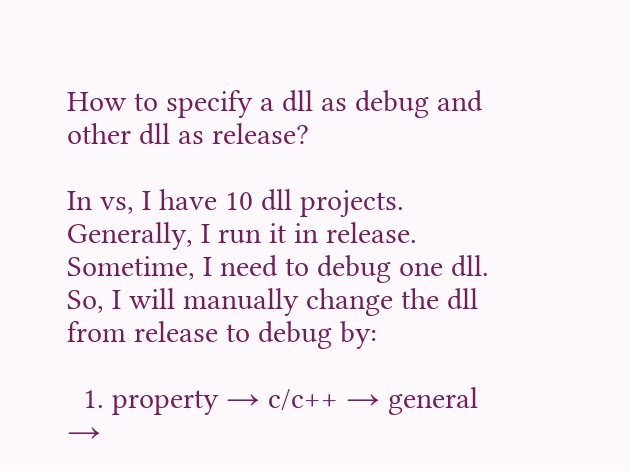How to specify a dll as debug and other dll as release?

In vs, I have 10 dll projects. Generally, I run it in release. Sometime, I need to debug one dll. So, I will manually change the dll from release to debug by:

  1. property → c/c++ → general →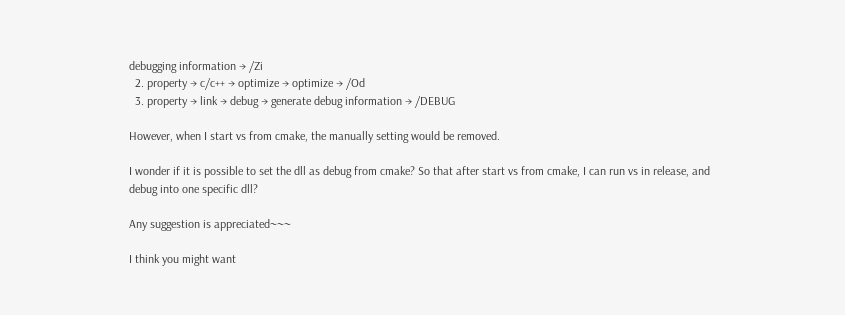debugging information → /Zi
  2. property → c/c++ → optimize → optimize → /Od
  3. property → link → debug → generate debug information → /DEBUG

However, when I start vs from cmake, the manually setting would be removed.

I wonder if it is possible to set the dll as debug from cmake? So that after start vs from cmake, I can run vs in release, and debug into one specific dll?

Any suggestion is appreciated~~~

I think you might want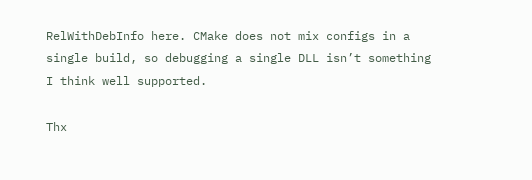RelWithDebInfo here. CMake does not mix configs in a single build, so debugging a single DLL isn’t something I think well supported.

Thx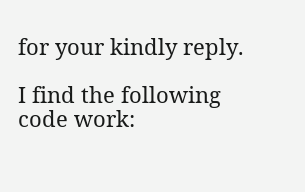for your kindly reply.

I find the following code work: